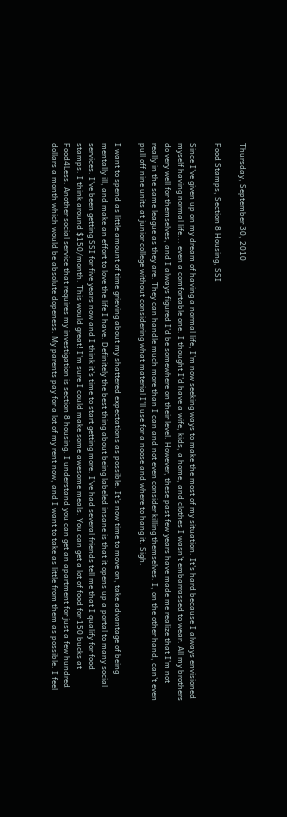Thursday, September 30, 2010

Food Stamps, Section 8 Housing, SSI

Since I've given up on my dream of having a normal life, I'm now seeking ways to make the most of my situation. It's hard because I always envisioned myself having normal life... even a comfortable one. I thought I'd have a wife, kids, a home, and clothes I wasn't embarrassed to wear. All my brothers do very well for themselves, and I always figured I'd be somewhere on their level. However, these past few years have made me realize that I'm not really in the same league as they are. They can handle much more than I can and not even consider killing themselves. I, on the other hand, can't even pull off nine units at junior college without considering what material I'll use for a noose and where to hang it. Sigh.

I want to spend as little amount of time grieving about my shattered expectations as possible. It's now time to move on, take advantage of being mentally ill, and make an effort to love the life I have. Definitely the best thing about being labeled insane is that it opens up a portal to many social services. I've been getting SSI for five years now and I think it's time to start getting more. I've had several friends tell me that I qualify for food stamps. I think around $150/month. This would great! I'm sure I could make some awesome meals. You can get a lot of food for 150 bucks at Food4Less. Another social service that requires my investigation is section 8 housing. I understand you can get an apartment for just a few hundred dollars a month which would be absolute dopeness. My parents pay for a lot of my rent now, and I want to take as little from them as possible. I feel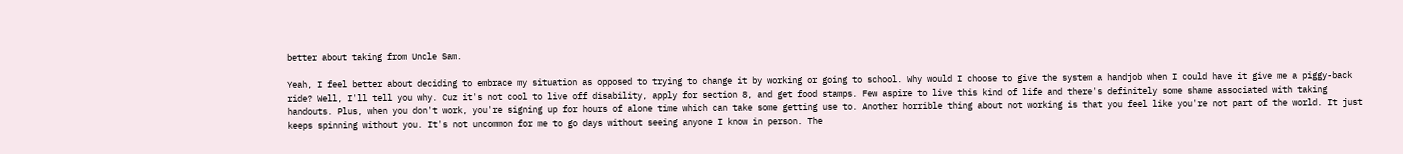better about taking from Uncle Sam.

Yeah, I feel better about deciding to embrace my situation as opposed to trying to change it by working or going to school. Why would I choose to give the system a handjob when I could have it give me a piggy-back ride? Well, I'll tell you why. Cuz it's not cool to live off disability, apply for section 8, and get food stamps. Few aspire to live this kind of life and there's definitely some shame associated with taking handouts. Plus, when you don't work, you're signing up for hours of alone time which can take some getting use to. Another horrible thing about not working is that you feel like you're not part of the world. It just keeps spinning without you. It's not uncommon for me to go days without seeing anyone I know in person. The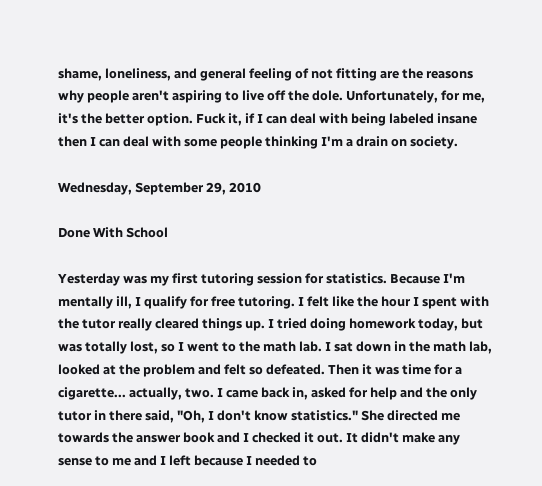shame, loneliness, and general feeling of not fitting are the reasons why people aren't aspiring to live off the dole. Unfortunately, for me, it's the better option. Fuck it, if I can deal with being labeled insane then I can deal with some people thinking I'm a drain on society.

Wednesday, September 29, 2010

Done With School

Yesterday was my first tutoring session for statistics. Because I'm mentally ill, I qualify for free tutoring. I felt like the hour I spent with the tutor really cleared things up. I tried doing homework today, but was totally lost, so I went to the math lab. I sat down in the math lab, looked at the problem and felt so defeated. Then it was time for a cigarette... actually, two. I came back in, asked for help and the only tutor in there said, "Oh, I don't know statistics." She directed me towards the answer book and I checked it out. It didn't make any sense to me and I left because I needed to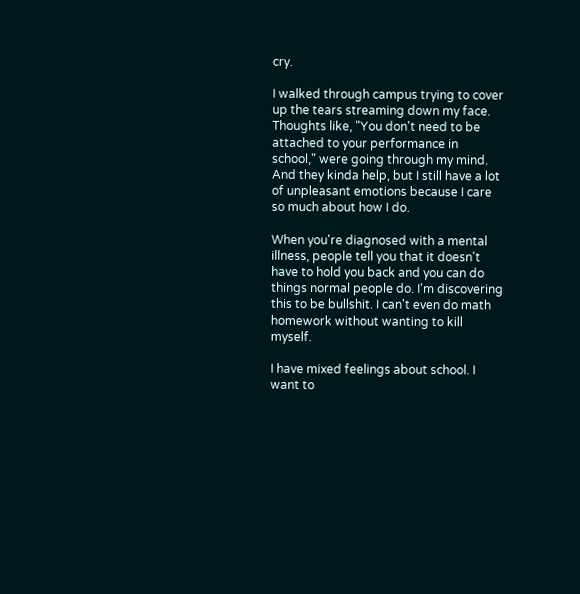cry.

I walked through campus trying to cover up the tears streaming down my face. Thoughts like, "You don't need to be attached to your performance in school," were going through my mind. And they kinda help, but I still have a lot of unpleasant emotions because I care so much about how I do.

When you're diagnosed with a mental illness, people tell you that it doesn't have to hold you back and you can do things normal people do. I'm discovering this to be bullshit. I can't even do math homework without wanting to kill myself.

I have mixed feelings about school. I want to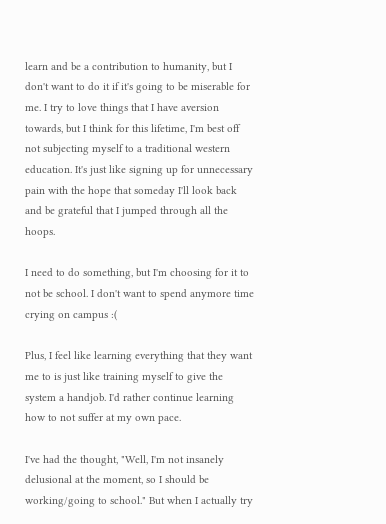learn and be a contribution to humanity, but I don't want to do it if it's going to be miserable for me. I try to love things that I have aversion towards, but I think for this lifetime, I'm best off not subjecting myself to a traditional western education. It's just like signing up for unnecessary pain with the hope that someday I'll look back and be grateful that I jumped through all the hoops.

I need to do something, but I'm choosing for it to not be school. I don't want to spend anymore time crying on campus :(

Plus, I feel like learning everything that they want me to is just like training myself to give the system a handjob. I'd rather continue learning how to not suffer at my own pace.

I've had the thought, "Well, I'm not insanely delusional at the moment, so I should be working/going to school." But when I actually try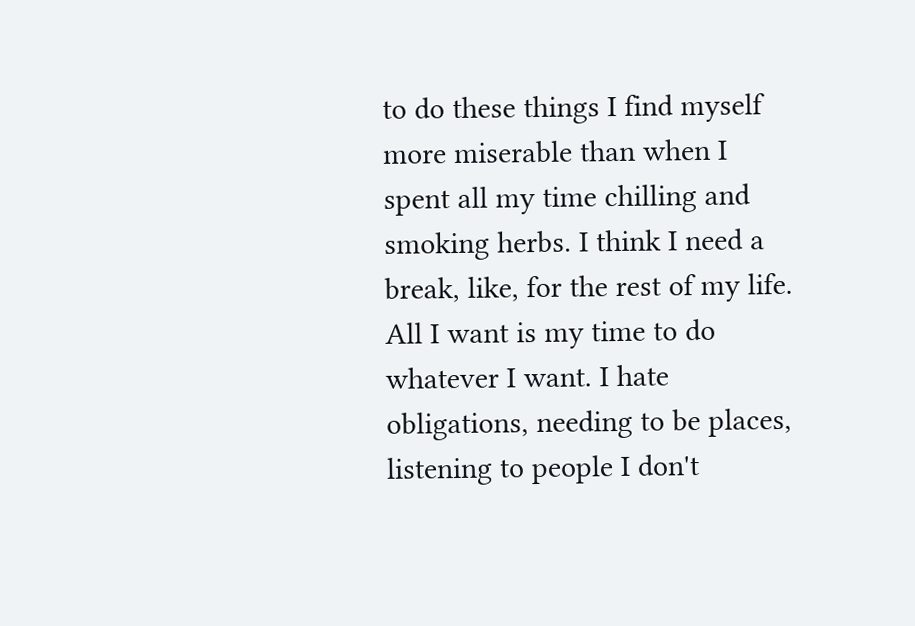to do these things I find myself more miserable than when I spent all my time chilling and smoking herbs. I think I need a break, like, for the rest of my life. All I want is my time to do whatever I want. I hate obligations, needing to be places, listening to people I don't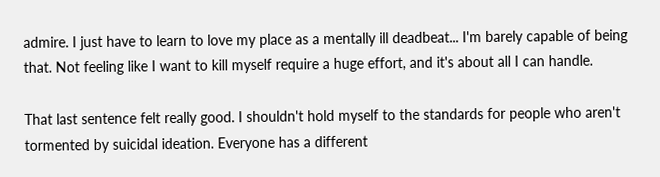admire. I just have to learn to love my place as a mentally ill deadbeat... I'm barely capable of being that. Not feeling like I want to kill myself require a huge effort, and it's about all I can handle.

That last sentence felt really good. I shouldn't hold myself to the standards for people who aren't tormented by suicidal ideation. Everyone has a different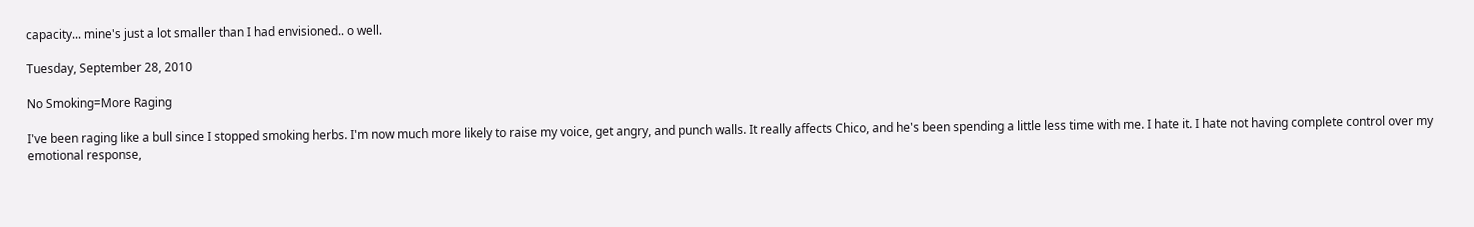capacity... mine's just a lot smaller than I had envisioned.. o well.

Tuesday, September 28, 2010

No Smoking=More Raging

I've been raging like a bull since I stopped smoking herbs. I'm now much more likely to raise my voice, get angry, and punch walls. It really affects Chico, and he's been spending a little less time with me. I hate it. I hate not having complete control over my emotional response,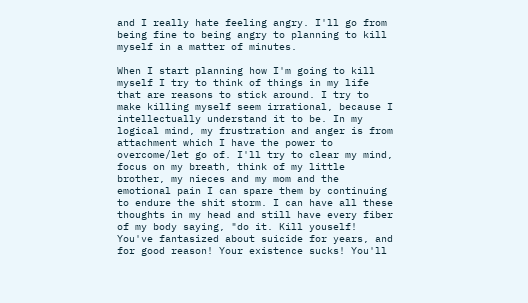and I really hate feeling angry. I'll go from being fine to being angry to planning to kill myself in a matter of minutes.

When I start planning how I'm going to kill myself I try to think of things in my life that are reasons to stick around. I try to make killing myself seem irrational, because I intellectually understand it to be. In my logical mind, my frustration and anger is from attachment which I have the power to overcome/let go of. I'll try to clear my mind, focus on my breath, think of my little brother, my nieces and my mom and the emotional pain I can spare them by continuing to endure the shit storm. I can have all these thoughts in my head and still have every fiber of my body saying, "do it. Kill youself! You've fantasized about suicide for years, and for good reason! Your existence sucks! You'll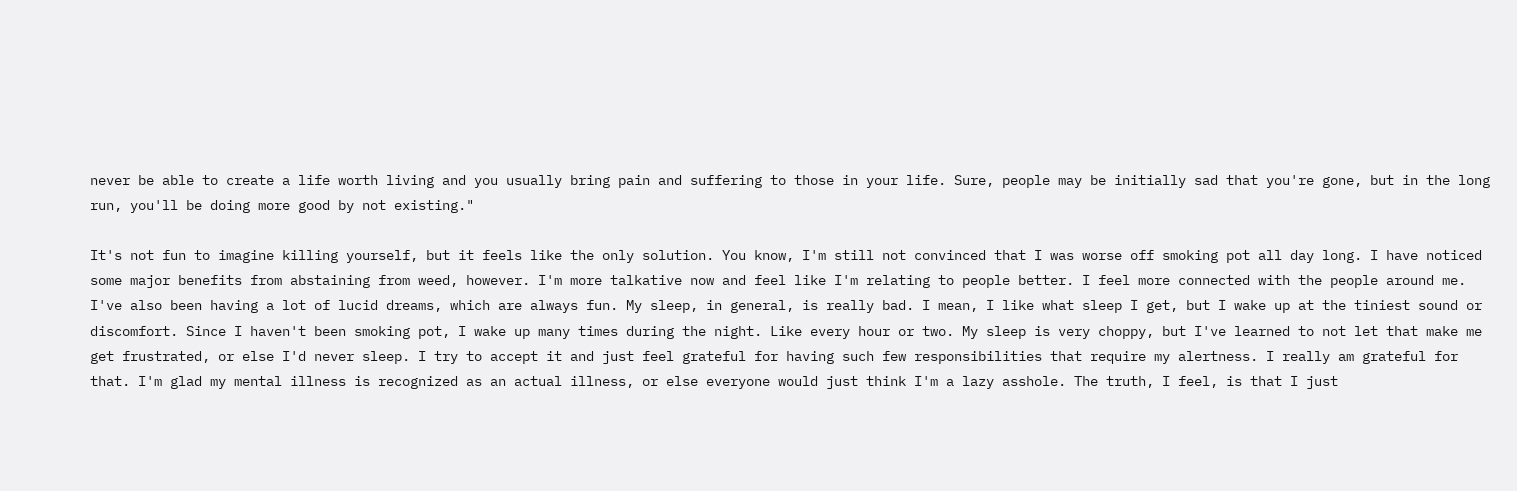never be able to create a life worth living and you usually bring pain and suffering to those in your life. Sure, people may be initially sad that you're gone, but in the long run, you'll be doing more good by not existing."

It's not fun to imagine killing yourself, but it feels like the only solution. You know, I'm still not convinced that I was worse off smoking pot all day long. I have noticed some major benefits from abstaining from weed, however. I'm more talkative now and feel like I'm relating to people better. I feel more connected with the people around me. I've also been having a lot of lucid dreams, which are always fun. My sleep, in general, is really bad. I mean, I like what sleep I get, but I wake up at the tiniest sound or discomfort. Since I haven't been smoking pot, I wake up many times during the night. Like every hour or two. My sleep is very choppy, but I've learned to not let that make me get frustrated, or else I'd never sleep. I try to accept it and just feel grateful for having such few responsibilities that require my alertness. I really am grateful for that. I'm glad my mental illness is recognized as an actual illness, or else everyone would just think I'm a lazy asshole. The truth, I feel, is that I just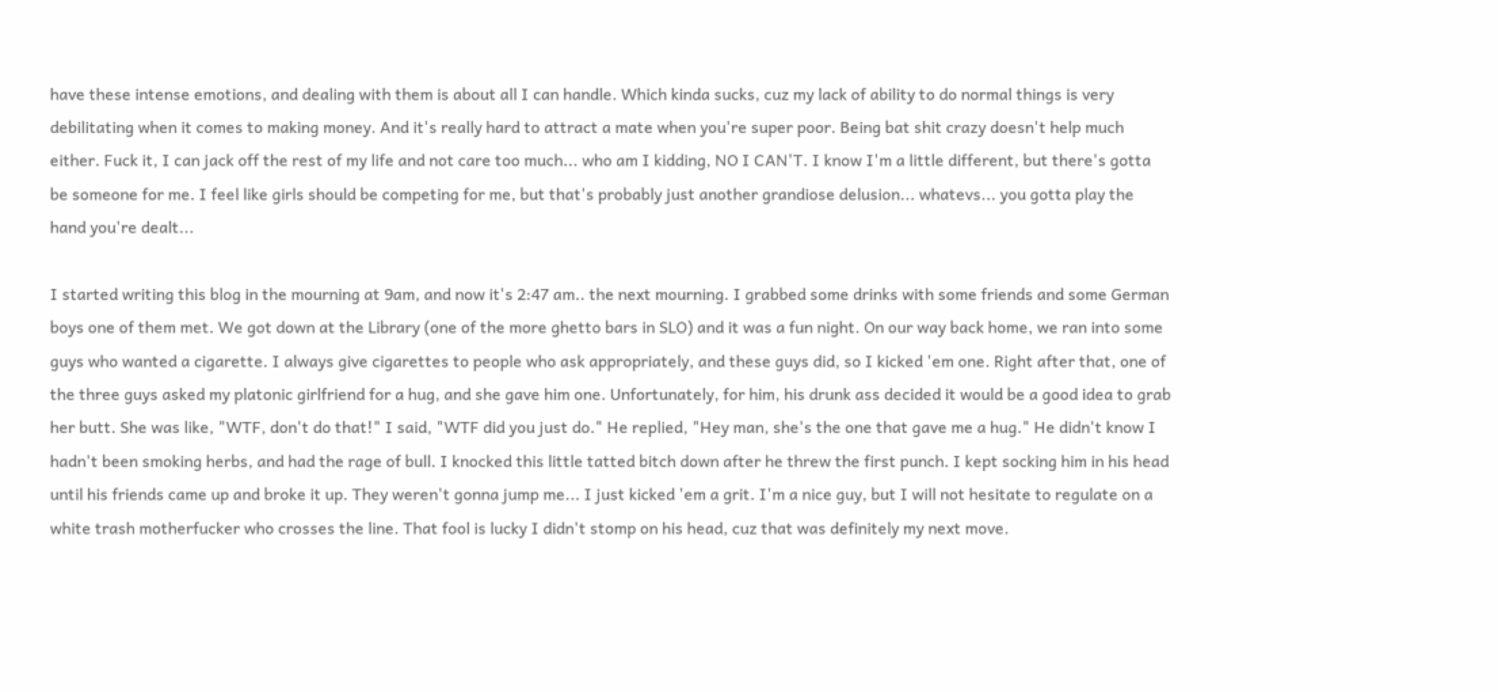have these intense emotions, and dealing with them is about all I can handle. Which kinda sucks, cuz my lack of ability to do normal things is very debilitating when it comes to making money. And it's really hard to attract a mate when you're super poor. Being bat shit crazy doesn't help much either. Fuck it, I can jack off the rest of my life and not care too much... who am I kidding, NO I CAN'T. I know I'm a little different, but there's gotta be someone for me. I feel like girls should be competing for me, but that's probably just another grandiose delusion... whatevs... you gotta play the hand you're dealt...

I started writing this blog in the mourning at 9am, and now it's 2:47 am.. the next mourning. I grabbed some drinks with some friends and some German boys one of them met. We got down at the Library (one of the more ghetto bars in SLO) and it was a fun night. On our way back home, we ran into some guys who wanted a cigarette. I always give cigarettes to people who ask appropriately, and these guys did, so I kicked 'em one. Right after that, one of the three guys asked my platonic girlfriend for a hug, and she gave him one. Unfortunately, for him, his drunk ass decided it would be a good idea to grab her butt. She was like, "WTF, don't do that!" I said, "WTF did you just do." He replied, "Hey man, she's the one that gave me a hug." He didn't know I hadn't been smoking herbs, and had the rage of bull. I knocked this little tatted bitch down after he threw the first punch. I kept socking him in his head until his friends came up and broke it up. They weren't gonna jump me... I just kicked 'em a grit. I'm a nice guy, but I will not hesitate to regulate on a white trash motherfucker who crosses the line. That fool is lucky I didn't stomp on his head, cuz that was definitely my next move.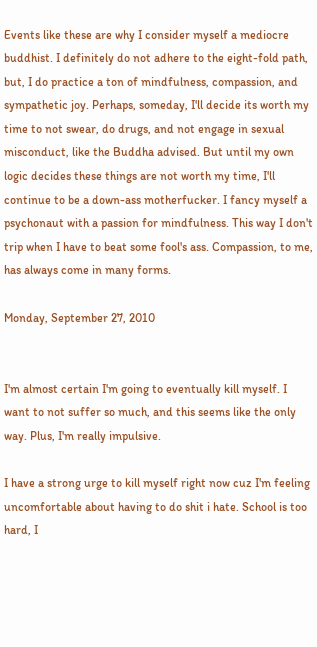Events like these are why I consider myself a mediocre buddhist. I definitely do not adhere to the eight-fold path, but, I do practice a ton of mindfulness, compassion, and sympathetic joy. Perhaps, someday, I'll decide its worth my time to not swear, do drugs, and not engage in sexual misconduct, like the Buddha advised. But until my own logic decides these things are not worth my time, I'll continue to be a down-ass motherfucker. I fancy myself a psychonaut with a passion for mindfulness. This way I don't trip when I have to beat some fool's ass. Compassion, to me, has always come in many forms.

Monday, September 27, 2010


I'm almost certain I'm going to eventually kill myself. I want to not suffer so much, and this seems like the only way. Plus, I'm really impulsive.

I have a strong urge to kill myself right now cuz I'm feeling uncomfortable about having to do shit i hate. School is too hard, I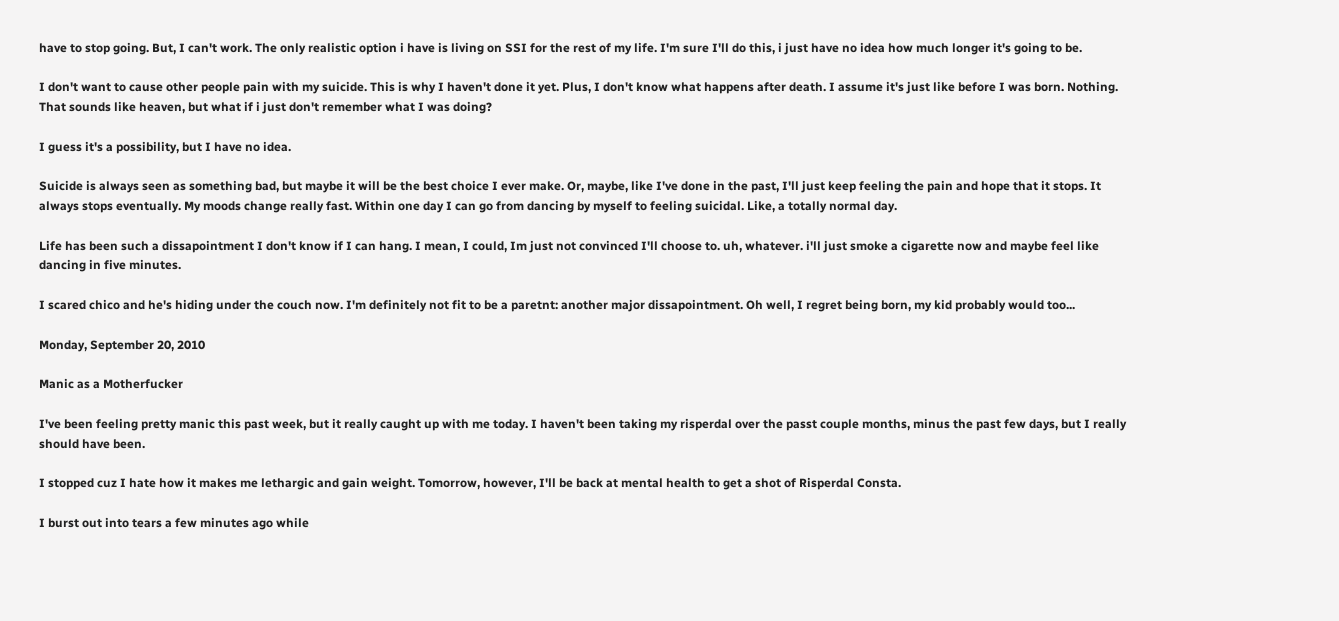have to stop going. But, I can't work. The only realistic option i have is living on SSI for the rest of my life. I'm sure I'll do this, i just have no idea how much longer it's going to be.

I don't want to cause other people pain with my suicide. This is why I haven't done it yet. Plus, I don't know what happens after death. I assume it's just like before I was born. Nothing. That sounds like heaven, but what if i just don't remember what I was doing?

I guess it's a possibility, but I have no idea.

Suicide is always seen as something bad, but maybe it will be the best choice I ever make. Or, maybe, like I've done in the past, I'll just keep feeling the pain and hope that it stops. It always stops eventually. My moods change really fast. Within one day I can go from dancing by myself to feeling suicidal. Like, a totally normal day.

Life has been such a dissapointment I don't know if I can hang. I mean, I could, Im just not convinced I'll choose to. uh, whatever. i'll just smoke a cigarette now and maybe feel like dancing in five minutes.

I scared chico and he's hiding under the couch now. I'm definitely not fit to be a paretnt: another major dissapointment. Oh well, I regret being born, my kid probably would too...

Monday, September 20, 2010

Manic as a Motherfucker

I've been feeling pretty manic this past week, but it really caught up with me today. I haven't been taking my risperdal over the passt couple months, minus the past few days, but I really should have been.

I stopped cuz I hate how it makes me lethargic and gain weight. Tomorrow, however, I'll be back at mental health to get a shot of Risperdal Consta.

I burst out into tears a few minutes ago while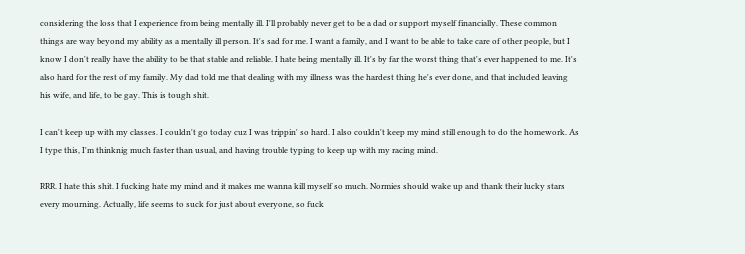considering the loss that I experience from being mentally ill. I'll probably never get to be a dad or support myself financially. These common things are way beyond my ability as a mentally ill person. It's sad for me. I want a family, and I want to be able to take care of other people, but I know I don't really have the ability to be that stable and reliable. I hate being mentally ill. It's by far the worst thing that's ever happened to me. It's also hard for the rest of my family. My dad told me that dealing with my illness was the hardest thing he's ever done, and that included leaving his wife, and life, to be gay. This is tough shit.

I can't keep up with my classes. I couldn't go today cuz I was trippin' so hard. I also couldn't keep my mind still enough to do the homework. As I type this, I'm thinknig much faster than usual, and having trouble typing to keep up with my racing mind.

RRR. I hate this shit. I fucking hate my mind and it makes me wanna kill myself so much. Normies should wake up and thank their lucky stars every mourning. Actually, life seems to suck for just about everyone, so fuck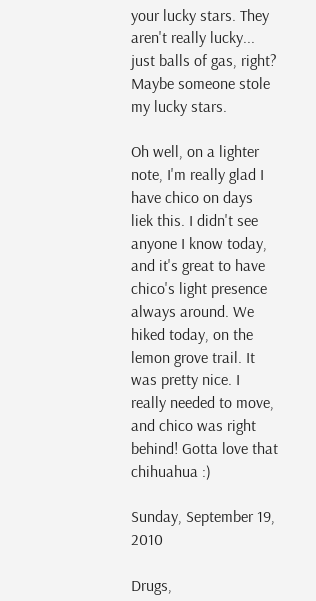your lucky stars. They aren't really lucky... just balls of gas, right? Maybe someone stole my lucky stars.

Oh well, on a lighter note, I'm really glad I have chico on days liek this. I didn't see anyone I know today, and it's great to have chico's light presence always around. We hiked today, on the lemon grove trail. It was pretty nice. I really needed to move, and chico was right behind! Gotta love that chihuahua :)

Sunday, September 19, 2010

Drugs,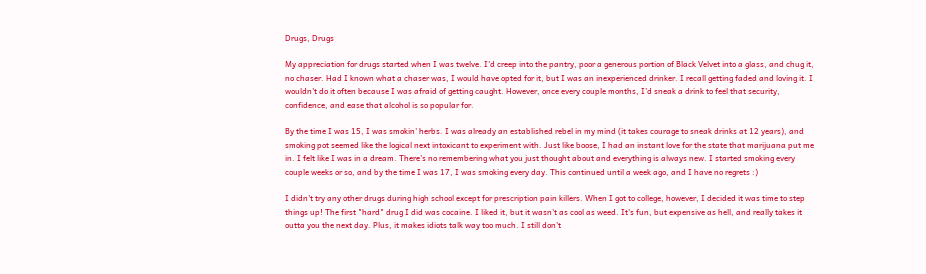Drugs, Drugs

My appreciation for drugs started when I was twelve. I'd creep into the pantry, poor a generous portion of Black Velvet into a glass, and chug it, no chaser. Had I known what a chaser was, I would have opted for it, but I was an inexperienced drinker. I recall getting faded and loving it. I wouldn't do it often because I was afraid of getting caught. However, once every couple months, I'd sneak a drink to feel that security, confidence, and ease that alcohol is so popular for.

By the time I was 15, I was smokin' herbs. I was already an established rebel in my mind (it takes courage to sneak drinks at 12 years), and smoking pot seemed like the logical next intoxicant to experiment with. Just like boose, I had an instant love for the state that marijuana put me in. I felt like I was in a dream. There's no remembering what you just thought about and everything is always new. I started smoking every couple weeks or so, and by the time I was 17, I was smoking every day. This continued until a week ago, and I have no regrets :)

I didn't try any other drugs during high school except for prescription pain killers. When I got to college, however, I decided it was time to step things up! The first "hard" drug I did was cocaine. I liked it, but it wasn't as cool as weed. It's fun, but expensive as hell, and really takes it outta you the next day. Plus, it makes idiots talk way too much. I still don't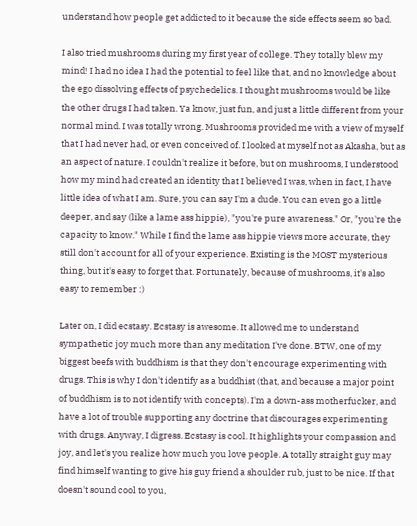understand how people get addicted to it because the side effects seem so bad.

I also tried mushrooms during my first year of college. They totally blew my mind! I had no idea I had the potential to feel like that, and no knowledge about the ego dissolving effects of psychedelics. I thought mushrooms would be like the other drugs I had taken. Ya know, just fun, and just a little different from your normal mind. I was totally wrong. Mushrooms provided me with a view of myself that I had never had, or even conceived of. I looked at myself not as Akasha, but as an aspect of nature. I couldn't realize it before, but on mushrooms, I understood how my mind had created an identity that I believed I was, when in fact, I have little idea of what I am. Sure, you can say I'm a dude. You can even go a little deeper, and say (like a lame ass hippie), "you're pure awareness." Or, "you're the capacity to know." While I find the lame ass hippie views more accurate, they still don't account for all of your experience. Existing is the MOST mysterious thing, but it's easy to forget that. Fortunately, because of mushrooms, it's also easy to remember :)

Later on, I did ecstasy. Ecstasy is awesome. It allowed me to understand sympathetic joy much more than any meditation I've done. BTW, one of my biggest beefs with buddhism is that they don't encourage experimenting with drugs. This is why I don't identify as a buddhist (that, and because a major point of buddhism is to not identify with concepts). I'm a down-ass motherfucker, and have a lot of trouble supporting any doctrine that discourages experimenting with drugs. Anyway, I digress. Ecstasy is cool. It highlights your compassion and joy, and let's you realize how much you love people. A totally straight guy may find himself wanting to give his guy friend a shoulder rub, just to be nice. If that doesn't sound cool to you,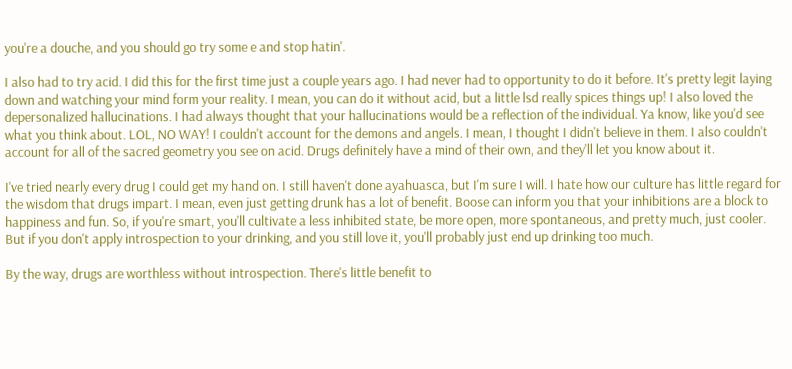you're a douche, and you should go try some e and stop hatin'.

I also had to try acid. I did this for the first time just a couple years ago. I had never had to opportunity to do it before. It's pretty legit laying down and watching your mind form your reality. I mean, you can do it without acid, but a little lsd really spices things up! I also loved the depersonalized hallucinations. I had always thought that your hallucinations would be a reflection of the individual. Ya know, like you'd see what you think about. LOL, NO WAY! I couldn't account for the demons and angels. I mean, I thought I didn't believe in them. I also couldn't account for all of the sacred geometry you see on acid. Drugs definitely have a mind of their own, and they'll let you know about it.

I've tried nearly every drug I could get my hand on. I still haven't done ayahuasca, but I'm sure I will. I hate how our culture has little regard for the wisdom that drugs impart. I mean, even just getting drunk has a lot of benefit. Boose can inform you that your inhibitions are a block to happiness and fun. So, if you're smart, you'll cultivate a less inhibited state, be more open, more spontaneous, and pretty much, just cooler. But if you don't apply introspection to your drinking, and you still love it, you'll probably just end up drinking too much.

By the way, drugs are worthless without introspection. There's little benefit to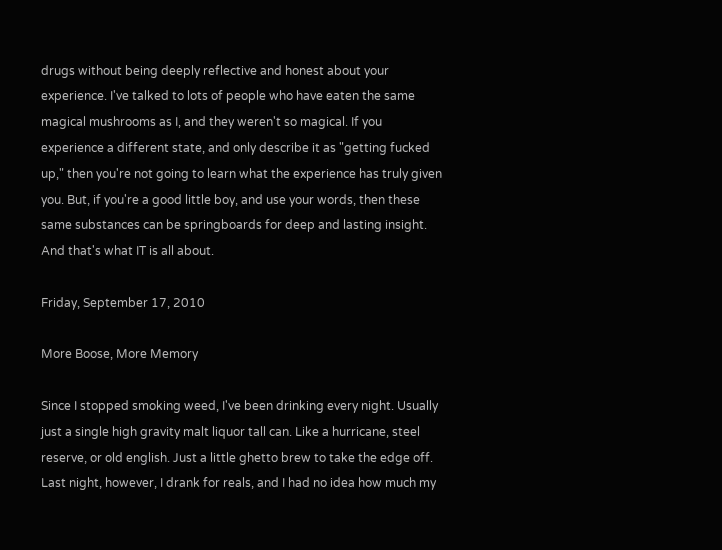drugs without being deeply reflective and honest about your experience. I've talked to lots of people who have eaten the same magical mushrooms as I, and they weren't so magical. If you experience a different state, and only describe it as "getting fucked up," then you're not going to learn what the experience has truly given you. But, if you're a good little boy, and use your words, then these same substances can be springboards for deep and lasting insight. And that's what IT is all about.

Friday, September 17, 2010

More Boose, More Memory

Since I stopped smoking weed, I've been drinking every night. Usually just a single high gravity malt liquor tall can. Like a hurricane, steel reserve, or old english. Just a little ghetto brew to take the edge off. Last night, however, I drank for reals, and I had no idea how much my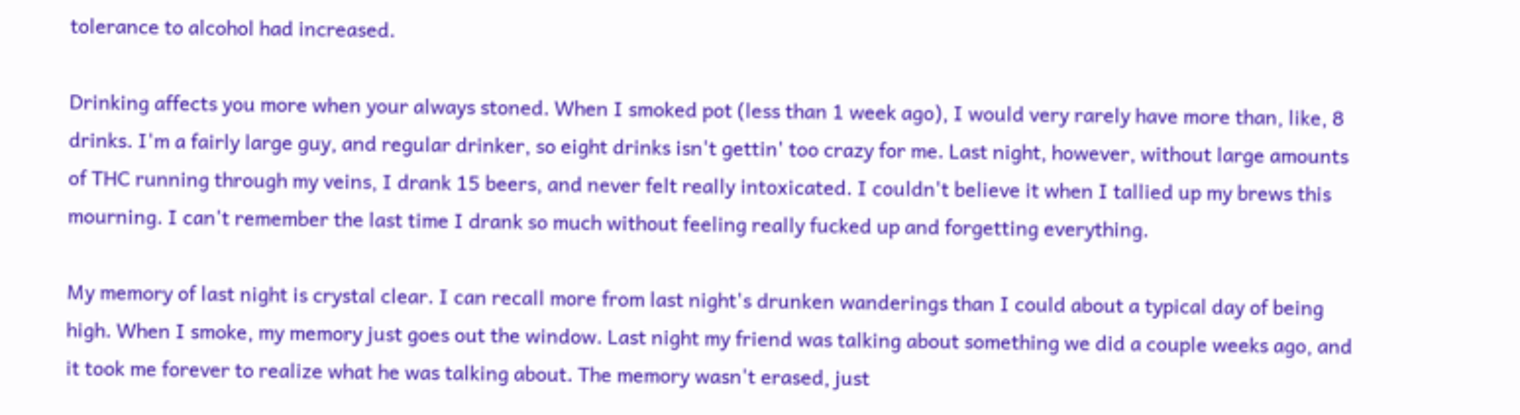tolerance to alcohol had increased.

Drinking affects you more when your always stoned. When I smoked pot (less than 1 week ago), I would very rarely have more than, like, 8 drinks. I'm a fairly large guy, and regular drinker, so eight drinks isn't gettin' too crazy for me. Last night, however, without large amounts of THC running through my veins, I drank 15 beers, and never felt really intoxicated. I couldn't believe it when I tallied up my brews this mourning. I can't remember the last time I drank so much without feeling really fucked up and forgetting everything.

My memory of last night is crystal clear. I can recall more from last night's drunken wanderings than I could about a typical day of being high. When I smoke, my memory just goes out the window. Last night my friend was talking about something we did a couple weeks ago, and it took me forever to realize what he was talking about. The memory wasn't erased, just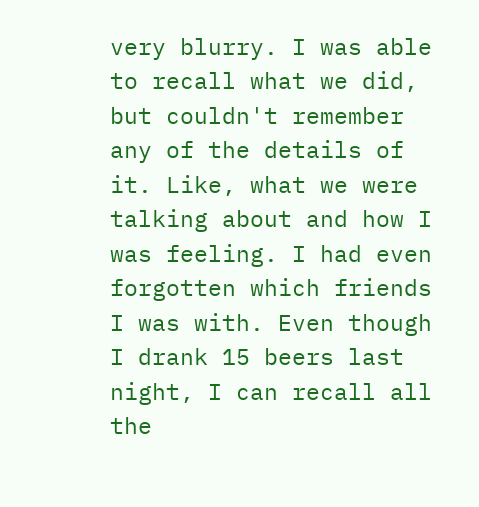very blurry. I was able to recall what we did, but couldn't remember any of the details of it. Like, what we were talking about and how I was feeling. I had even forgotten which friends I was with. Even though I drank 15 beers last night, I can recall all the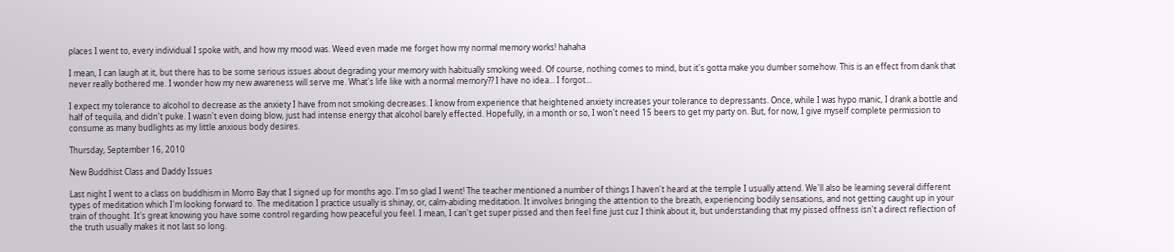places I went to, every individual I spoke with, and how my mood was. Weed even made me forget how my normal memory works! hahaha

I mean, I can laugh at it, but there has to be some serious issues about degrading your memory with habitually smoking weed. Of course, nothing comes to mind, but it's gotta make you dumber somehow. This is an effect from dank that never really bothered me. I wonder how my new awareness will serve me. What's life like with a normal memory?? I have no idea... I forgot...

I expect my tolerance to alcohol to decrease as the anxiety I have from not smoking decreases. I know from experience that heightened anxiety increases your tolerance to depressants. Once, while I was hypo manic, I drank a bottle and half of tequila, and didn't puke. I wasn't even doing blow, just had intense energy that alcohol barely effected. Hopefully, in a month or so, I won't need 15 beers to get my party on. But, for now, I give myself complete permission to consume as many budlights as my little anxious body desires.

Thursday, September 16, 2010

New Buddhist Class and Daddy Issues

Last night I went to a class on buddhism in Morro Bay that I signed up for months ago. I'm so glad I went! The teacher mentioned a number of things I haven't heard at the temple I usually attend. We'll also be learning several different types of meditation which I'm looking forward to. The meditation I practice usually is shinay, or, calm-abiding meditation. It involves bringing the attention to the breath, experiencing bodily sensations, and not getting caught up in your train of thought. It's great knowing you have some control regarding how peaceful you feel. I mean, I can't get super pissed and then feel fine just cuz I think about it, but understanding that my pissed offness isn't a direct reflection of the truth usually makes it not last so long.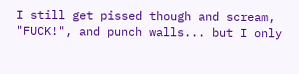I still get pissed though and scream, "FUCK!", and punch walls... but I only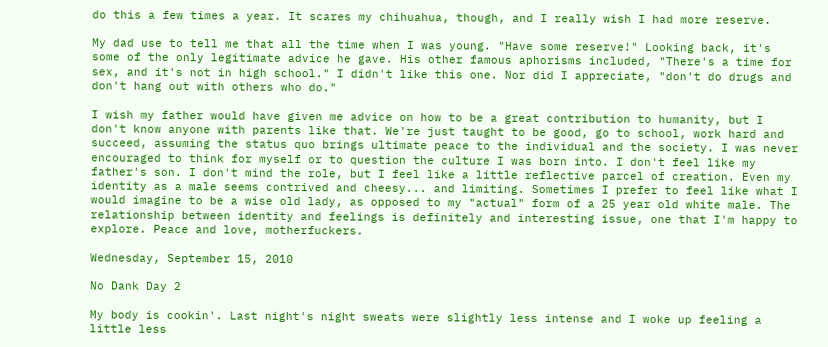do this a few times a year. It scares my chihuahua, though, and I really wish I had more reserve.

My dad use to tell me that all the time when I was young. "Have some reserve!" Looking back, it's some of the only legitimate advice he gave. His other famous aphorisms included, "There's a time for sex, and it's not in high school." I didn't like this one. Nor did I appreciate, "don't do drugs and don't hang out with others who do."

I wish my father would have given me advice on how to be a great contribution to humanity, but I don't know anyone with parents like that. We're just taught to be good, go to school, work hard and succeed, assuming the status quo brings ultimate peace to the individual and the society. I was never encouraged to think for myself or to question the culture I was born into. I don't feel like my father's son. I don't mind the role, but I feel like a little reflective parcel of creation. Even my identity as a male seems contrived and cheesy... and limiting. Sometimes I prefer to feel like what I would imagine to be a wise old lady, as opposed to my "actual" form of a 25 year old white male. The relationship between identity and feelings is definitely and interesting issue, one that I'm happy to explore. Peace and love, motherfuckers.

Wednesday, September 15, 2010

No Dank Day 2

My body is cookin'. Last night's night sweats were slightly less intense and I woke up feeling a little less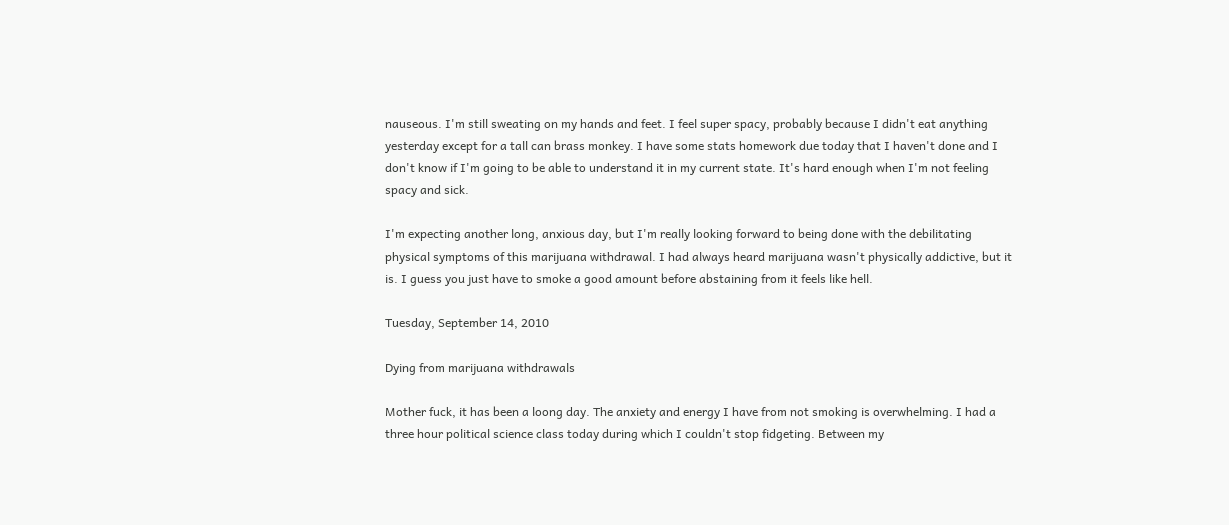nauseous. I'm still sweating on my hands and feet. I feel super spacy, probably because I didn't eat anything yesterday except for a tall can brass monkey. I have some stats homework due today that I haven't done and I don't know if I'm going to be able to understand it in my current state. It's hard enough when I'm not feeling spacy and sick.

I'm expecting another long, anxious day, but I'm really looking forward to being done with the debilitating physical symptoms of this marijuana withdrawal. I had always heard marijuana wasn't physically addictive, but it is. I guess you just have to smoke a good amount before abstaining from it feels like hell.

Tuesday, September 14, 2010

Dying from marijuana withdrawals

Mother fuck, it has been a loong day. The anxiety and energy I have from not smoking is overwhelming. I had a three hour political science class today during which I couldn't stop fidgeting. Between my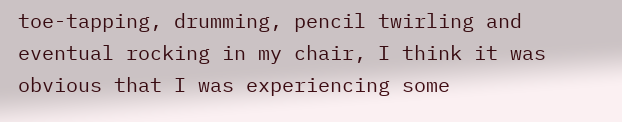toe-tapping, drumming, pencil twirling and eventual rocking in my chair, I think it was obvious that I was experiencing some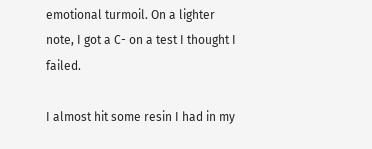emotional turmoil. On a lighter note, I got a C- on a test I thought I failed.

I almost hit some resin I had in my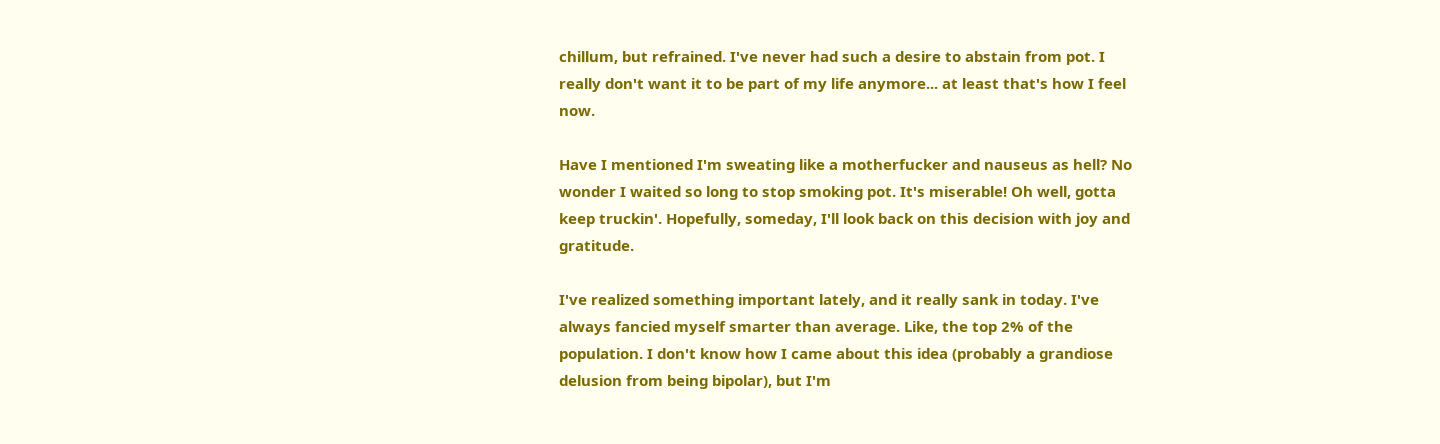chillum, but refrained. I've never had such a desire to abstain from pot. I really don't want it to be part of my life anymore... at least that's how I feel now.

Have I mentioned I'm sweating like a motherfucker and nauseus as hell? No wonder I waited so long to stop smoking pot. It's miserable! Oh well, gotta keep truckin'. Hopefully, someday, I'll look back on this decision with joy and gratitude.

I've realized something important lately, and it really sank in today. I've always fancied myself smarter than average. Like, the top 2% of the population. I don't know how I came about this idea (probably a grandiose delusion from being bipolar), but I'm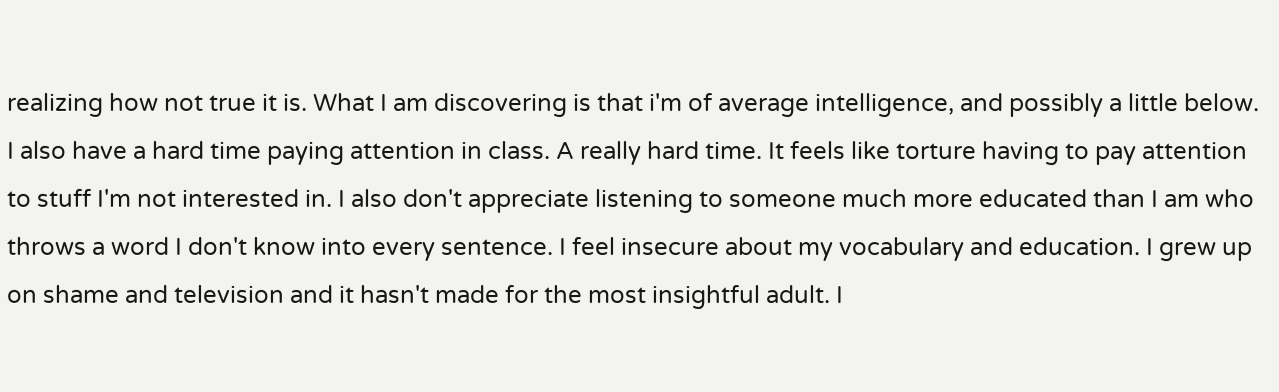realizing how not true it is. What I am discovering is that i'm of average intelligence, and possibly a little below. I also have a hard time paying attention in class. A really hard time. It feels like torture having to pay attention to stuff I'm not interested in. I also don't appreciate listening to someone much more educated than I am who throws a word I don't know into every sentence. I feel insecure about my vocabulary and education. I grew up on shame and television and it hasn't made for the most insightful adult. I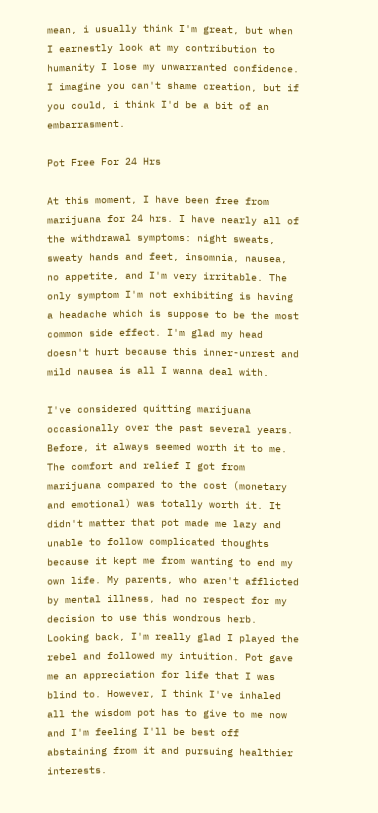mean, i usually think I'm great, but when I earnestly look at my contribution to humanity I lose my unwarranted confidence. I imagine you can't shame creation, but if you could, i think I'd be a bit of an embarrasment.

Pot Free For 24 Hrs

At this moment, I have been free from marijuana for 24 hrs. I have nearly all of the withdrawal symptoms: night sweats, sweaty hands and feet, insomnia, nausea, no appetite, and I'm very irritable. The only symptom I'm not exhibiting is having a headache which is suppose to be the most common side effect. I'm glad my head doesn't hurt because this inner-unrest and mild nausea is all I wanna deal with.

I've considered quitting marijuana occasionally over the past several years. Before, it always seemed worth it to me. The comfort and relief I got from marijuana compared to the cost (monetary and emotional) was totally worth it. It didn't matter that pot made me lazy and unable to follow complicated thoughts because it kept me from wanting to end my own life. My parents, who aren't afflicted by mental illness, had no respect for my decision to use this wondrous herb. Looking back, I'm really glad I played the rebel and followed my intuition. Pot gave me an appreciation for life that I was blind to. However, I think I've inhaled all the wisdom pot has to give to me now and I'm feeling I'll be best off abstaining from it and pursuing healthier interests.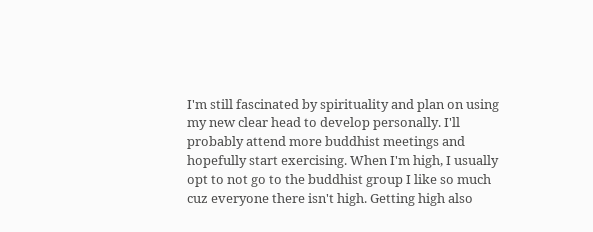I'm still fascinated by spirituality and plan on using my new clear head to develop personally. I'll probably attend more buddhist meetings and hopefully start exercising. When I'm high, I usually opt to not go to the buddhist group I like so much cuz everyone there isn't high. Getting high also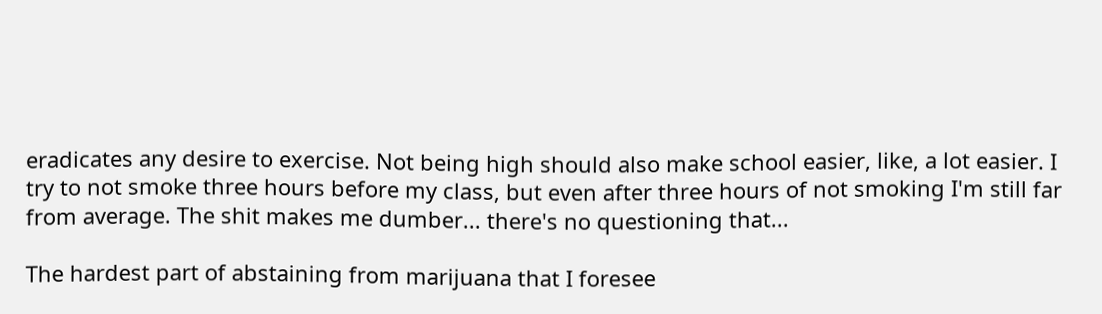eradicates any desire to exercise. Not being high should also make school easier, like, a lot easier. I try to not smoke three hours before my class, but even after three hours of not smoking I'm still far from average. The shit makes me dumber... there's no questioning that...

The hardest part of abstaining from marijuana that I foresee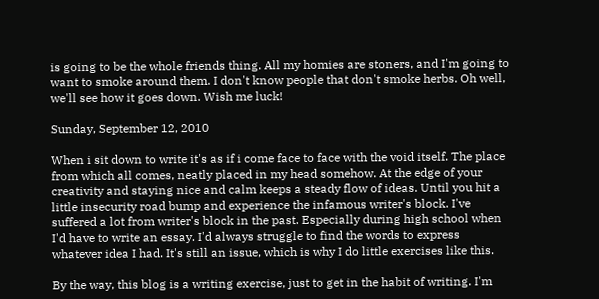is going to be the whole friends thing. All my homies are stoners, and I'm going to want to smoke around them. I don't know people that don't smoke herbs. Oh well, we'll see how it goes down. Wish me luck!

Sunday, September 12, 2010

When i sit down to write it's as if i come face to face with the void itself. The place from which all comes, neatly placed in my head somehow. At the edge of your creativity and staying nice and calm keeps a steady flow of ideas. Until you hit a little insecurity road bump and experience the infamous writer's block. I've suffered a lot from writer's block in the past. Especially during high school when I'd have to write an essay. I'd always struggle to find the words to express whatever idea I had. It's still an issue, which is why I do little exercises like this.

By the way, this blog is a writing exercise, just to get in the habit of writing. I'm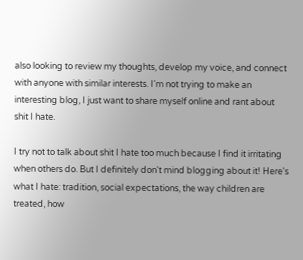also looking to review my thoughts, develop my voice, and connect with anyone with similar interests. I'm not trying to make an interesting blog, I just want to share myself online and rant about shit I hate.

I try not to talk about shit I hate too much because I find it irritating when others do. But I definitely don't mind blogging about it! Here's what I hate: tradition, social expectations, the way children are treated, how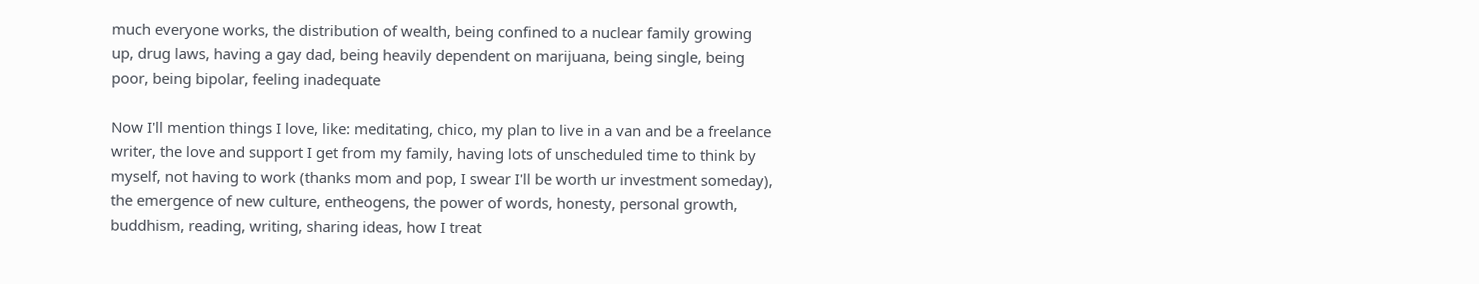much everyone works, the distribution of wealth, being confined to a nuclear family growing up, drug laws, having a gay dad, being heavily dependent on marijuana, being single, being poor, being bipolar, feeling inadequate

Now I'll mention things I love, like: meditating, chico, my plan to live in a van and be a freelance writer, the love and support I get from my family, having lots of unscheduled time to think by myself, not having to work (thanks mom and pop, I swear I'll be worth ur investment someday), the emergence of new culture, entheogens, the power of words, honesty, personal growth, buddhism, reading, writing, sharing ideas, how I treat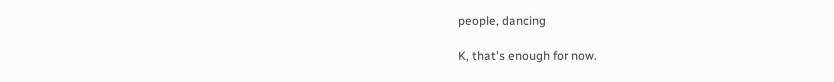people, dancing

K, that's enough for now.